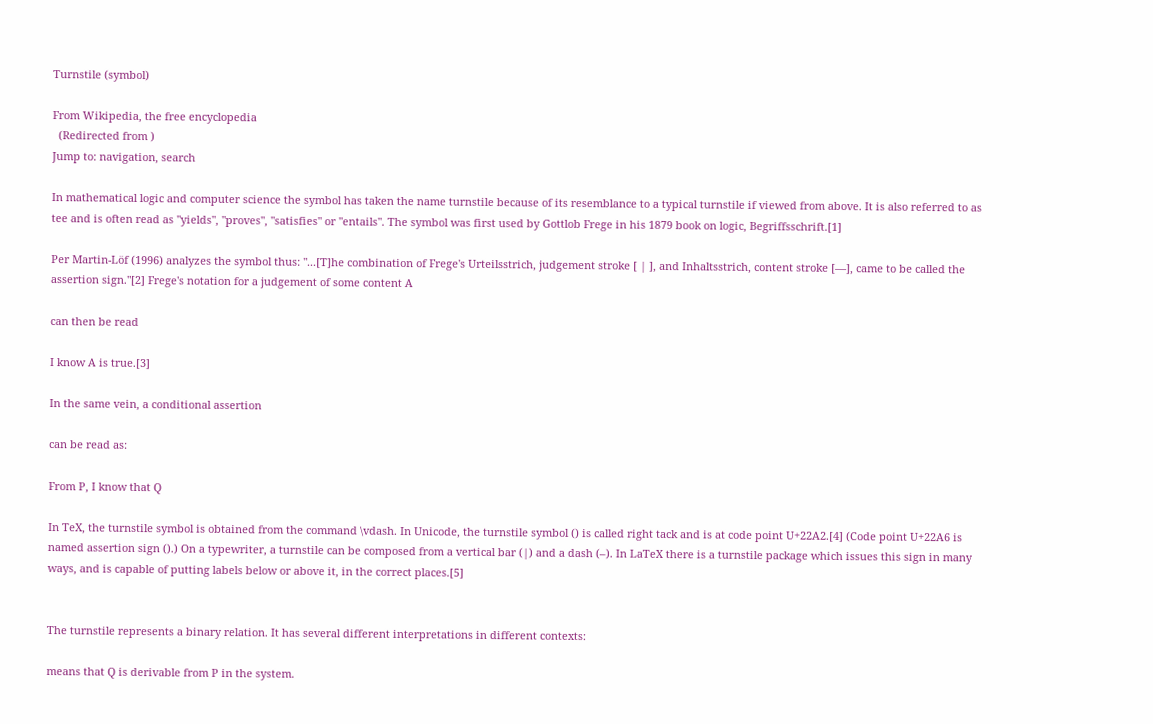Turnstile (symbol)

From Wikipedia, the free encyclopedia
  (Redirected from )
Jump to: navigation, search

In mathematical logic and computer science the symbol has taken the name turnstile because of its resemblance to a typical turnstile if viewed from above. It is also referred to as tee and is often read as "yields", "proves", "satisfies" or "entails". The symbol was first used by Gottlob Frege in his 1879 book on logic, Begriffsschrift.[1]

Per Martin-Löf (1996) analyzes the symbol thus: "...[T]he combination of Frege's Urteilsstrich, judgement stroke [ | ], and Inhaltsstrich, content stroke [—], came to be called the assertion sign."[2] Frege's notation for a judgement of some content A

can then be read

I know A is true.[3]

In the same vein, a conditional assertion

can be read as:

From P, I know that Q

In TeX, the turnstile symbol is obtained from the command \vdash. In Unicode, the turnstile symbol () is called right tack and is at code point U+22A2.[4] (Code point U+22A6 is named assertion sign ().) On a typewriter, a turnstile can be composed from a vertical bar (|) and a dash (–). In LaTeX there is a turnstile package which issues this sign in many ways, and is capable of putting labels below or above it, in the correct places.[5]


The turnstile represents a binary relation. It has several different interpretations in different contexts:

means that Q is derivable from P in the system.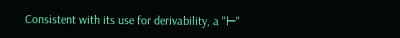Consistent with its use for derivability, a "⊢"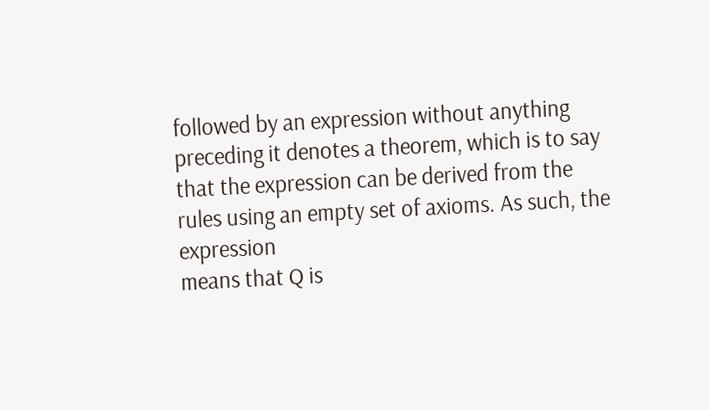followed by an expression without anything preceding it denotes a theorem, which is to say that the expression can be derived from the rules using an empty set of axioms. As such, the expression
means that Q is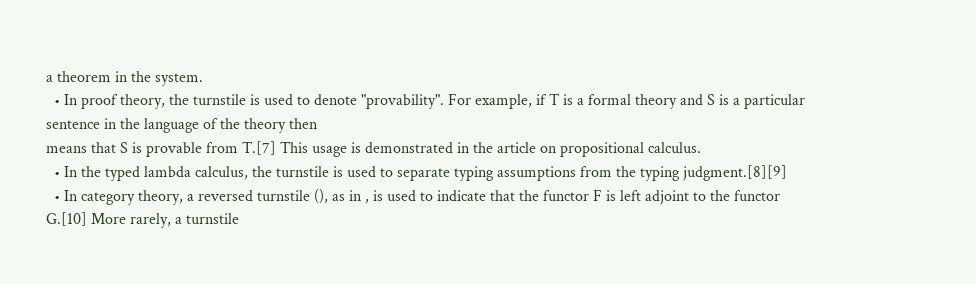a theorem in the system.
  • In proof theory, the turnstile is used to denote "provability". For example, if T is a formal theory and S is a particular sentence in the language of the theory then
means that S is provable from T.[7] This usage is demonstrated in the article on propositional calculus.
  • In the typed lambda calculus, the turnstile is used to separate typing assumptions from the typing judgment.[8][9]
  • In category theory, a reversed turnstile (), as in , is used to indicate that the functor F is left adjoint to the functor G.[10] More rarely, a turnstile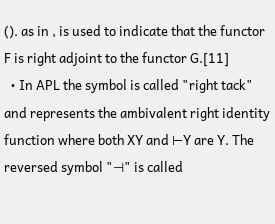(). as in , is used to indicate that the functor F is right adjoint to the functor G.[11]
  • In APL the symbol is called "right tack" and represents the ambivalent right identity function where both XY and ⊢Y are Y. The reversed symbol "⊣" is called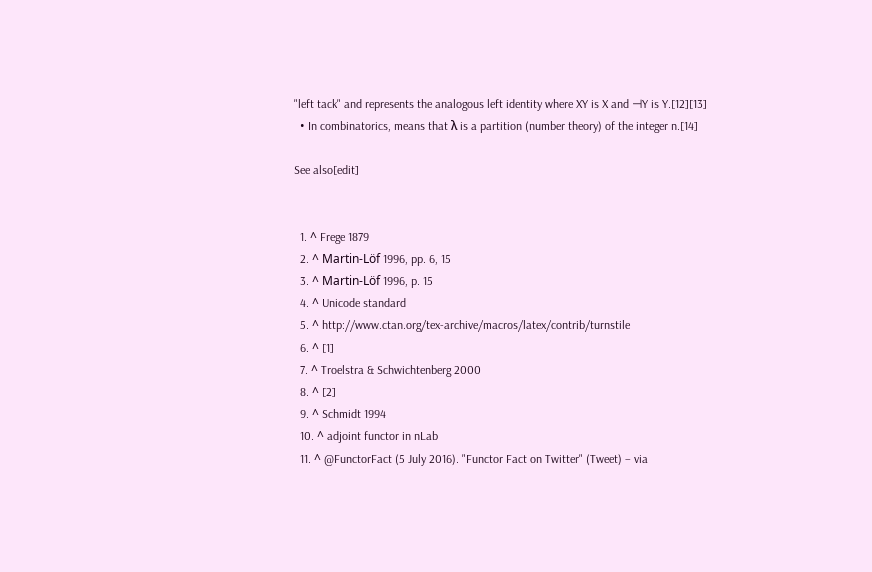"left tack" and represents the analogous left identity where XY is X and ⊣Y is Y.[12][13]
  • In combinatorics, means that λ is a partition (number theory) of the integer n.[14]

See also[edit]


  1. ^ Frege 1879
  2. ^ Martin-Löf 1996, pp. 6, 15
  3. ^ Martin-Löf 1996, p. 15
  4. ^ Unicode standard
  5. ^ http://www.ctan.org/tex-archive/macros/latex/contrib/turnstile
  6. ^ [1]
  7. ^ Troelstra & Schwichtenberg 2000
  8. ^ [2]
  9. ^ Schmidt 1994
  10. ^ adjoint functor in nLab
  11. ^ @FunctorFact (5 July 2016). "Functor Fact on Twitter" (Tweet) – via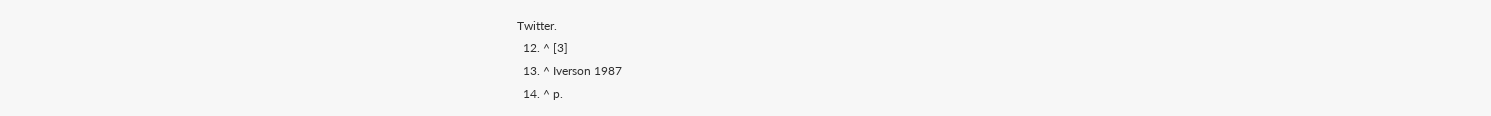Twitter.
  12. ^ [3]
  13. ^ Iverson 1987
  14. ^ p.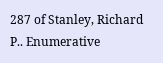287 of Stanley, Richard P.. Enumerative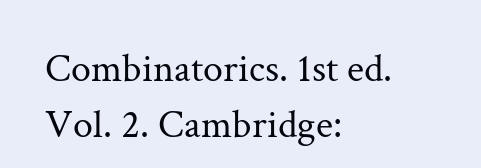Combinatorics. 1st ed. Vol. 2. Cambridge: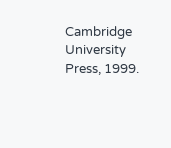Cambridge University Press, 1999.